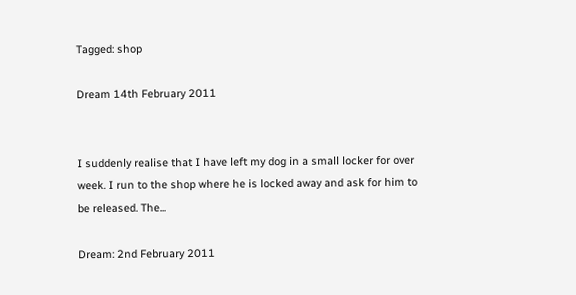Tagged: shop

Dream 14th February 2011


I suddenly realise that I have left my dog in a small locker for over week. I run to the shop where he is locked away and ask for him to be released. The...

Dream: 2nd February 2011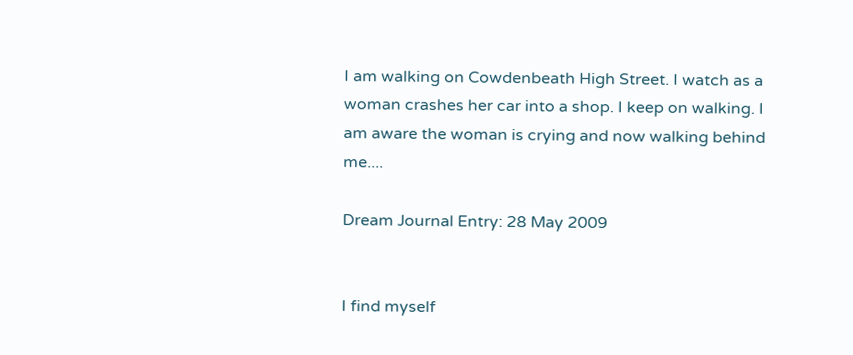I am walking on Cowdenbeath High Street. I watch as a woman crashes her car into a shop. I keep on walking. I am aware the woman is crying and now walking behind me....

Dream Journal Entry: 28 May 2009


I find myself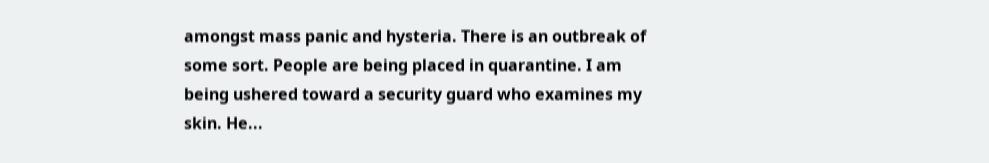amongst mass panic and hysteria. There is an outbreak of some sort. People are being placed in quarantine. I am being ushered toward a security guard who examines my skin. He...